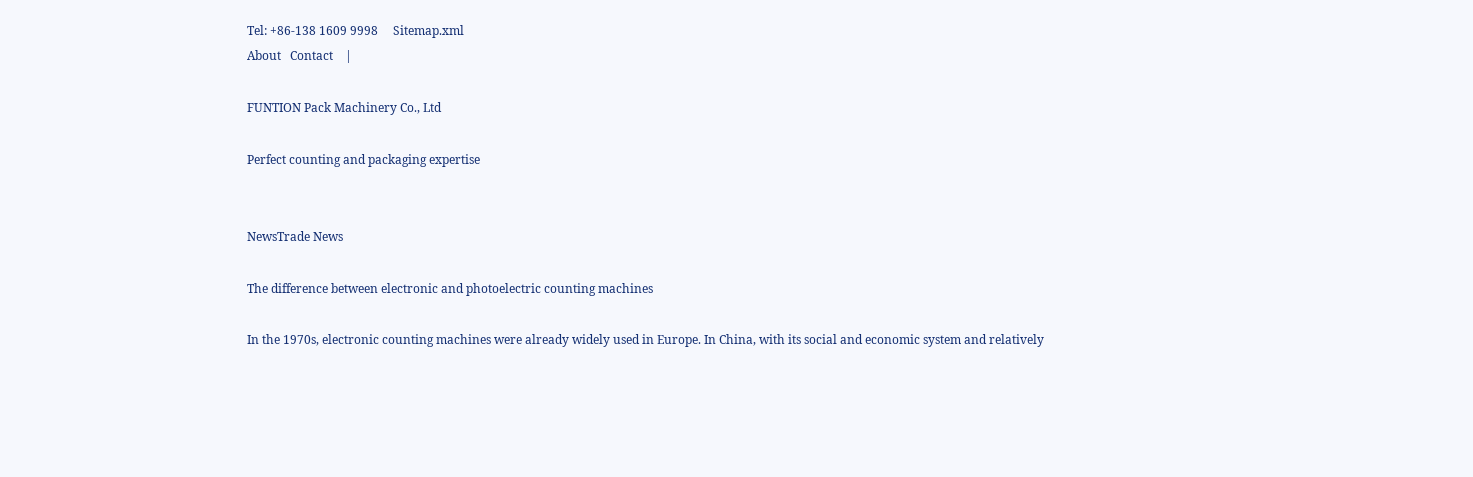Tel: +86-138 1609 9998     Sitemap.xml
About   Contact    |

FUNTION Pack Machinery Co., Ltd

Perfect counting and packaging expertise


NewsTrade News

The difference between electronic and photoelectric counting machines

In the 1970s, electronic counting machines were already widely used in Europe. In China, with its social and economic system and relatively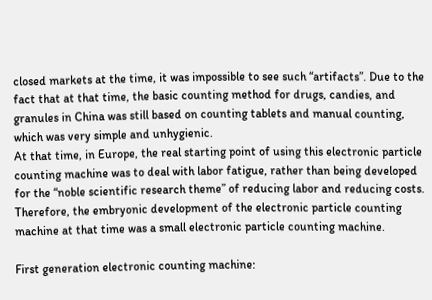closed markets at the time, it was impossible to see such “artifacts”. Due to the fact that at that time, the basic counting method for drugs, candies, and granules in China was still based on counting tablets and manual counting, which was very simple and unhygienic.
At that time, in Europe, the real starting point of using this electronic particle counting machine was to deal with labor fatigue, rather than being developed for the “noble scientific research theme” of reducing labor and reducing costs. Therefore, the embryonic development of the electronic particle counting machine at that time was a small electronic particle counting machine.

First generation electronic counting machine: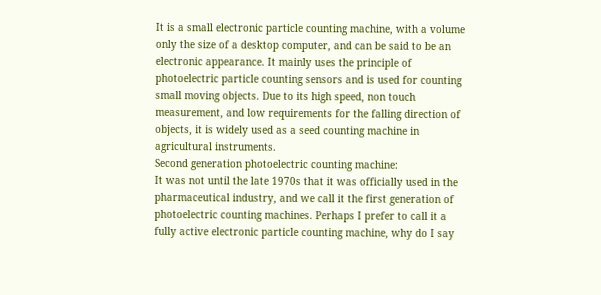It is a small electronic particle counting machine, with a volume only the size of a desktop computer, and can be said to be an electronic appearance. It mainly uses the principle of photoelectric particle counting sensors and is used for counting small moving objects. Due to its high speed, non touch measurement, and low requirements for the falling direction of objects, it is widely used as a seed counting machine in agricultural instruments.
Second generation photoelectric counting machine:
It was not until the late 1970s that it was officially used in the pharmaceutical industry, and we call it the first generation of photoelectric counting machines. Perhaps I prefer to call it a fully active electronic particle counting machine, why do I say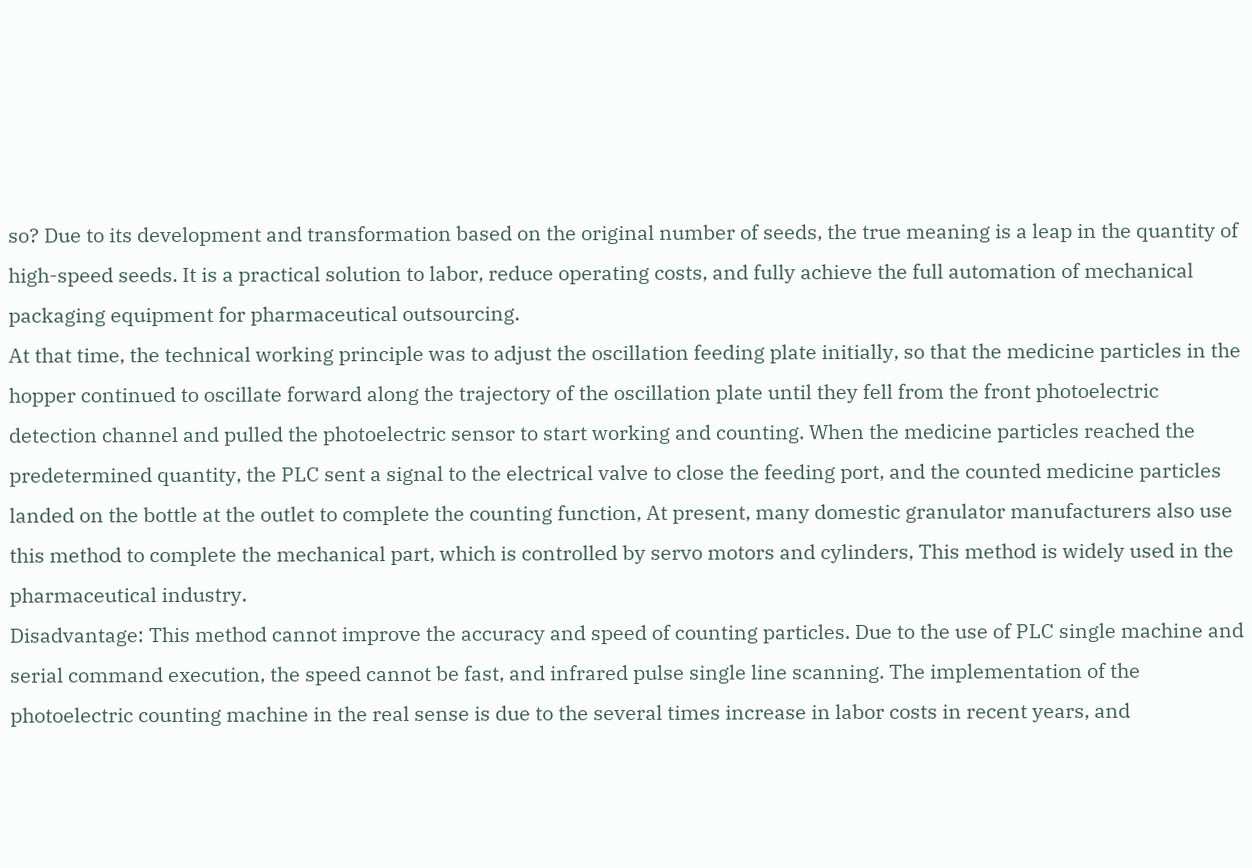so? Due to its development and transformation based on the original number of seeds, the true meaning is a leap in the quantity of high-speed seeds. It is a practical solution to labor, reduce operating costs, and fully achieve the full automation of mechanical packaging equipment for pharmaceutical outsourcing.
At that time, the technical working principle was to adjust the oscillation feeding plate initially, so that the medicine particles in the hopper continued to oscillate forward along the trajectory of the oscillation plate until they fell from the front photoelectric detection channel and pulled the photoelectric sensor to start working and counting. When the medicine particles reached the predetermined quantity, the PLC sent a signal to the electrical valve to close the feeding port, and the counted medicine particles landed on the bottle at the outlet to complete the counting function, At present, many domestic granulator manufacturers also use this method to complete the mechanical part, which is controlled by servo motors and cylinders, This method is widely used in the pharmaceutical industry.
Disadvantage: This method cannot improve the accuracy and speed of counting particles. Due to the use of PLC single machine and serial command execution, the speed cannot be fast, and infrared pulse single line scanning. The implementation of the photoelectric counting machine in the real sense is due to the several times increase in labor costs in recent years, and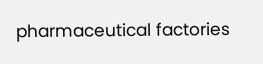pharmaceutical factories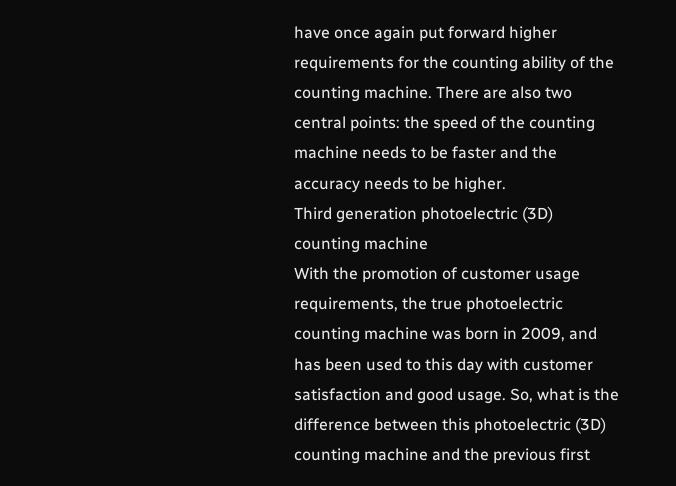have once again put forward higher requirements for the counting ability of the counting machine. There are also two central points: the speed of the counting machine needs to be faster and the accuracy needs to be higher.
Third generation photoelectric (3D) counting machine
With the promotion of customer usage requirements, the true photoelectric counting machine was born in 2009, and has been used to this day with customer satisfaction and good usage. So, what is the difference between this photoelectric (3D) counting machine and the previous first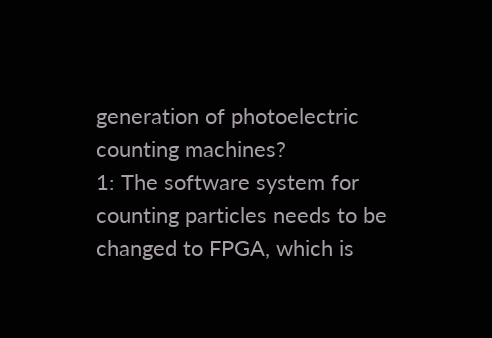generation of photoelectric counting machines?
1: The software system for counting particles needs to be changed to FPGA, which is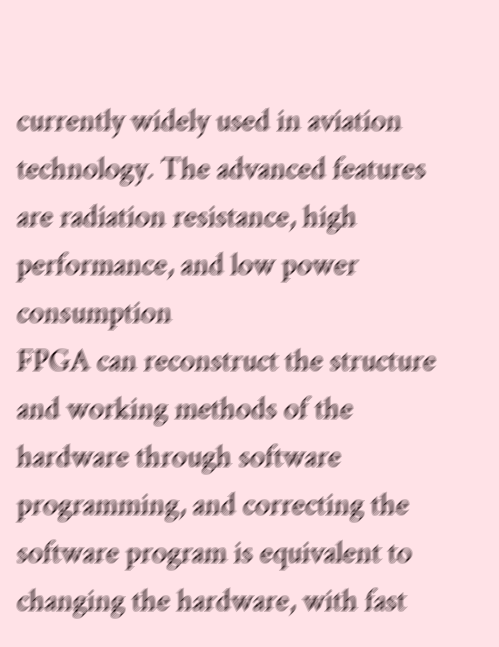currently widely used in aviation technology. The advanced features are radiation resistance, high performance, and low power consumption
FPGA can reconstruct the structure and working methods of the hardware through software programming, and correcting the software program is equivalent to changing the hardware, with fast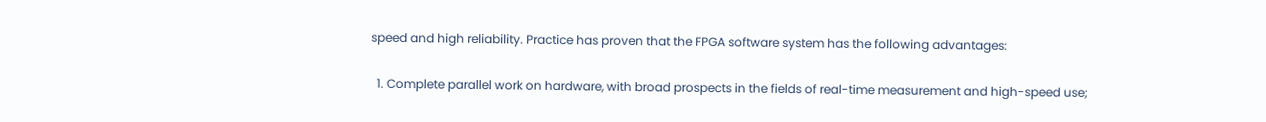speed and high reliability. Practice has proven that the FPGA software system has the following advantages:

  1. Complete parallel work on hardware, with broad prospects in the fields of real-time measurement and high-speed use;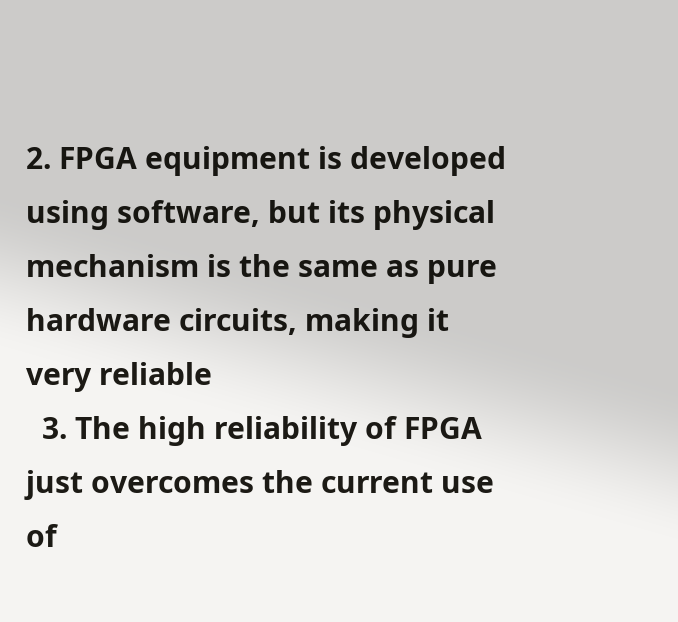2. FPGA equipment is developed using software, but its physical mechanism is the same as pure hardware circuits, making it very reliable
  3. The high reliability of FPGA just overcomes the current use of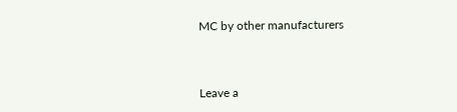MC by other manufacturers



Leave a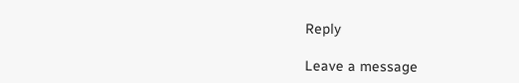Reply

Leave a message